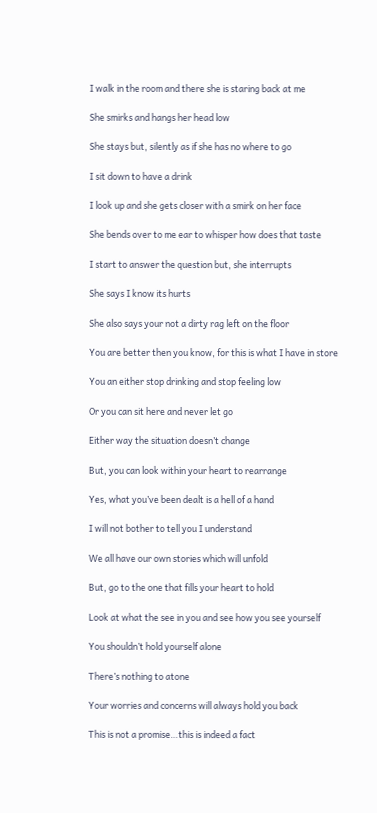I walk in the room and there she is staring back at me

She smirks and hangs her head low

She stays but, silently as if she has no where to go

I sit down to have a drink

I look up and she gets closer with a smirk on her face

She bends over to me ear to whisper how does that taste

I start to answer the question but, she interrupts

She says I know its hurts

She also says your not a dirty rag left on the floor

You are better then you know, for this is what I have in store

You an either stop drinking and stop feeling low

Or you can sit here and never let go

Either way the situation doesn’t change

But, you can look within your heart to rearrange

Yes, what you’ve been dealt is a hell of a hand

I will not bother to tell you I understand

We all have our own stories which will unfold

But, go to the one that fills your heart to hold

Look at what the see in you and see how you see yourself

You shouldn’t hold yourself alone

There’s nothing to atone

Your worries and concerns will always hold you back

This is not a promise…this is indeed a fact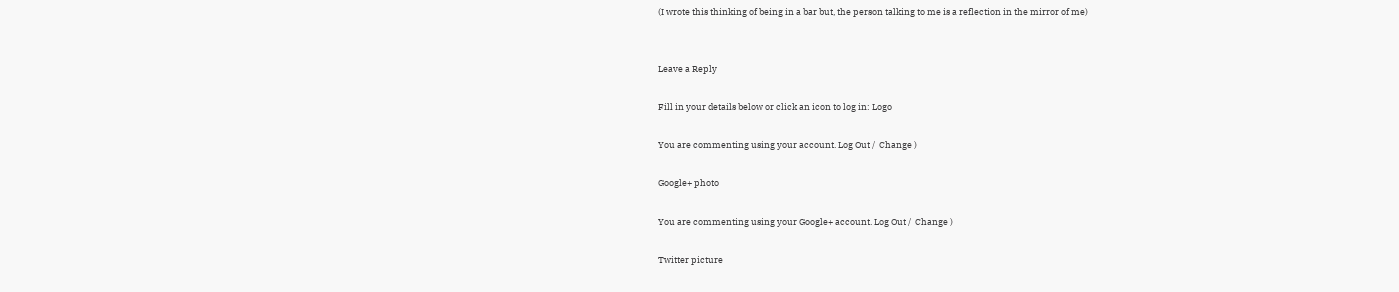(I wrote this thinking of being in a bar but, the person talking to me is a reflection in the mirror of me)


Leave a Reply

Fill in your details below or click an icon to log in: Logo

You are commenting using your account. Log Out /  Change )

Google+ photo

You are commenting using your Google+ account. Log Out /  Change )

Twitter picture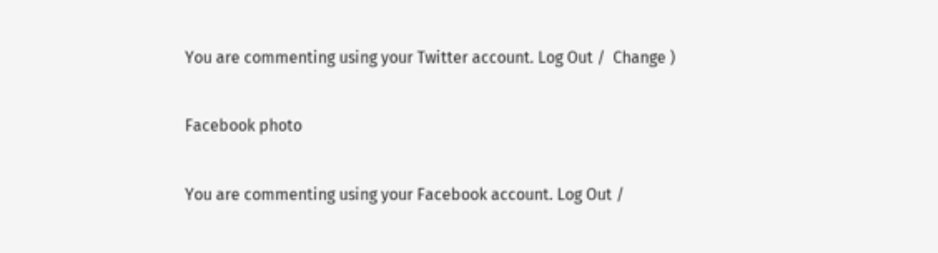You are commenting using your Twitter account. Log Out /  Change )

Facebook photo

You are commenting using your Facebook account. Log Out /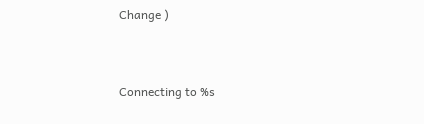Change )


Connecting to %s